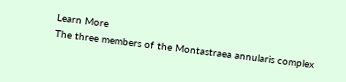Learn More
The three members of the Montastraea annularis complex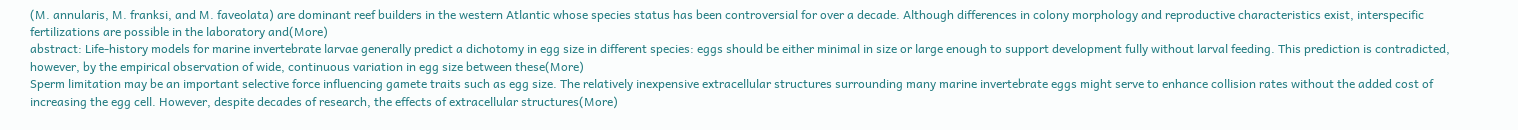(M. annularis, M. franksi, and M. faveolata) are dominant reef builders in the western Atlantic whose species status has been controversial for over a decade. Although differences in colony morphology and reproductive characteristics exist, interspecific fertilizations are possible in the laboratory and(More)
abstract: Life-history models for marine invertebrate larvae generally predict a dichotomy in egg size in different species: eggs should be either minimal in size or large enough to support development fully without larval feeding. This prediction is contradicted, however, by the empirical observation of wide, continuous variation in egg size between these(More)
Sperm limitation may be an important selective force influencing gamete traits such as egg size. The relatively inexpensive extracellular structures surrounding many marine invertebrate eggs might serve to enhance collision rates without the added cost of increasing the egg cell. However, despite decades of research, the effects of extracellular structures(More)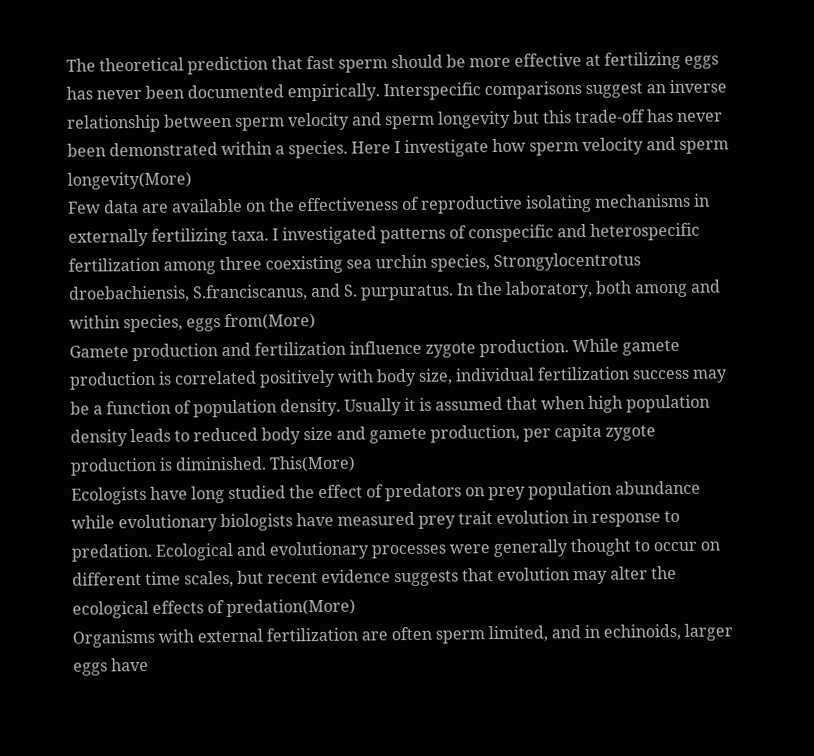The theoretical prediction that fast sperm should be more effective at fertilizing eggs has never been documented empirically. Interspecific comparisons suggest an inverse relationship between sperm velocity and sperm longevity but this trade-off has never been demonstrated within a species. Here I investigate how sperm velocity and sperm longevity(More)
Few data are available on the effectiveness of reproductive isolating mechanisms in externally fertilizing taxa. I investigated patterns of conspecific and heterospecific fertilization among three coexisting sea urchin species, Strongylocentrotus droebachiensis, S.franciscanus, and S. purpuratus. In the laboratory, both among and within species, eggs from(More)
Gamete production and fertilization influence zygote production. While gamete production is correlated positively with body size, individual fertilization success may be a function of population density. Usually it is assumed that when high population density leads to reduced body size and gamete production, per capita zygote production is diminished. This(More)
Ecologists have long studied the effect of predators on prey population abundance while evolutionary biologists have measured prey trait evolution in response to predation. Ecological and evolutionary processes were generally thought to occur on different time scales, but recent evidence suggests that evolution may alter the ecological effects of predation(More)
Organisms with external fertilization are often sperm limited, and in echinoids, larger eggs have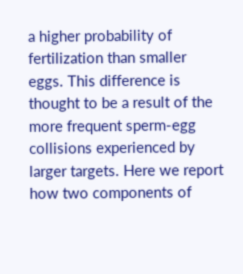a higher probability of fertilization than smaller eggs. This difference is thought to be a result of the more frequent sperm-egg collisions experienced by larger targets. Here we report how two components of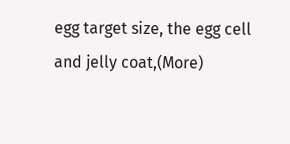egg target size, the egg cell and jelly coat,(More)